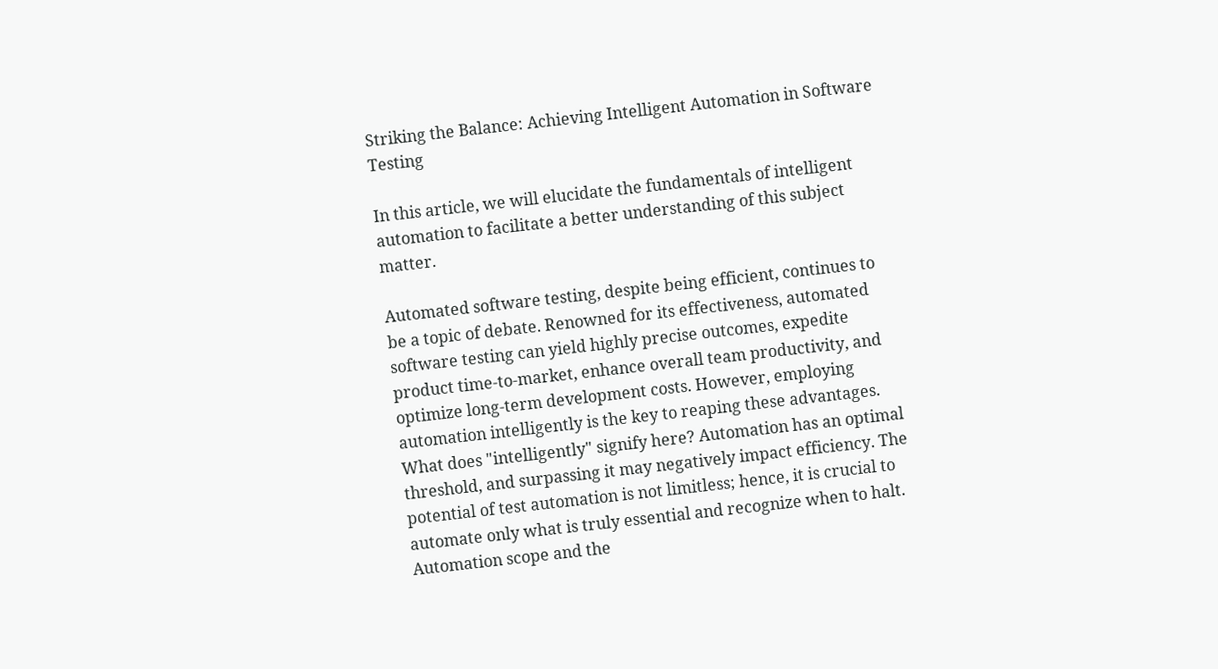Striking the Balance: Achieving Intelligent Automation in Software Testing

In this article, we will elucidate the fundamentals of intelligent automation to facilitate a better understanding of this subject matter.

Automated software testing, despite being efficient, continues to be a topic of debate. Renowned for its effectiveness, automated software testing can yield highly precise outcomes, expedite product time-to-market, enhance overall team productivity, and optimize long-term development costs. However, employing automation intelligently is the key to reaping these advantages. What does "intelligently" signify here? Automation has an optimal threshold, and surpassing it may negatively impact efficiency. The potential of test automation is not limitless; hence, it is crucial to automate only what is truly essential and recognize when to halt. Automation scope and the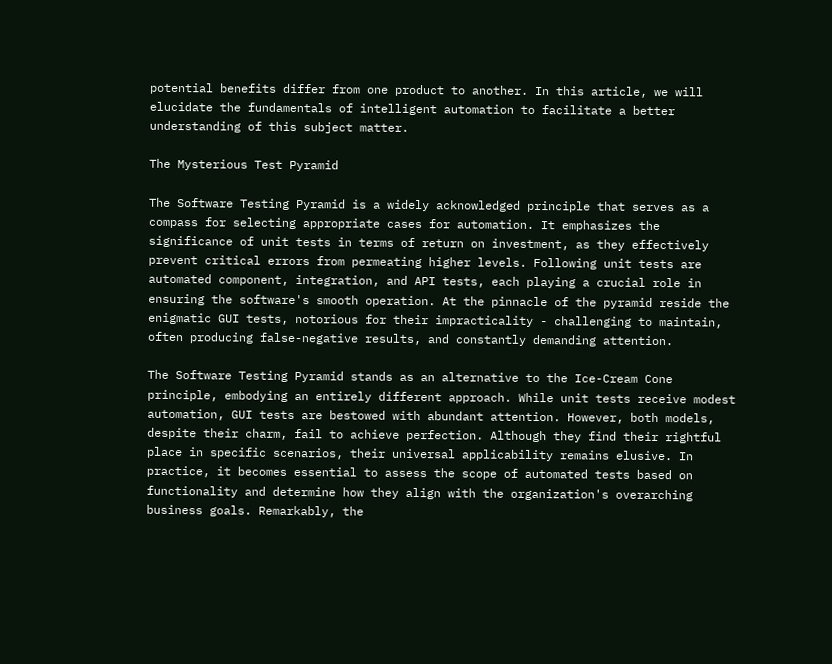potential benefits differ from one product to another. In this article, we will elucidate the fundamentals of intelligent automation to facilitate a better understanding of this subject matter.

The Mysterious Test Pyramid

The Software Testing Pyramid is a widely acknowledged principle that serves as a compass for selecting appropriate cases for automation. It emphasizes the significance of unit tests in terms of return on investment, as they effectively prevent critical errors from permeating higher levels. Following unit tests are automated component, integration, and API tests, each playing a crucial role in ensuring the software's smooth operation. At the pinnacle of the pyramid reside the enigmatic GUI tests, notorious for their impracticality - challenging to maintain, often producing false-negative results, and constantly demanding attention.

The Software Testing Pyramid stands as an alternative to the Ice-Cream Cone principle, embodying an entirely different approach. While unit tests receive modest automation, GUI tests are bestowed with abundant attention. However, both models, despite their charm, fail to achieve perfection. Although they find their rightful place in specific scenarios, their universal applicability remains elusive. In practice, it becomes essential to assess the scope of automated tests based on functionality and determine how they align with the organization's overarching business goals. Remarkably, the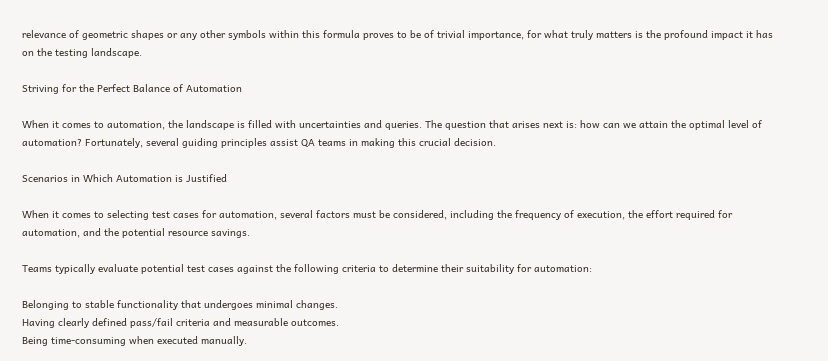relevance of geometric shapes or any other symbols within this formula proves to be of trivial importance, for what truly matters is the profound impact it has on the testing landscape.

Striving for the Perfect Balance of Automation

When it comes to automation, the landscape is filled with uncertainties and queries. The question that arises next is: how can we attain the optimal level of automation? Fortunately, several guiding principles assist QA teams in making this crucial decision.

Scenarios in Which Automation is Justified

When it comes to selecting test cases for automation, several factors must be considered, including the frequency of execution, the effort required for automation, and the potential resource savings.

Teams typically evaluate potential test cases against the following criteria to determine their suitability for automation:

Belonging to stable functionality that undergoes minimal changes.
Having clearly defined pass/fail criteria and measurable outcomes.
Being time-consuming when executed manually.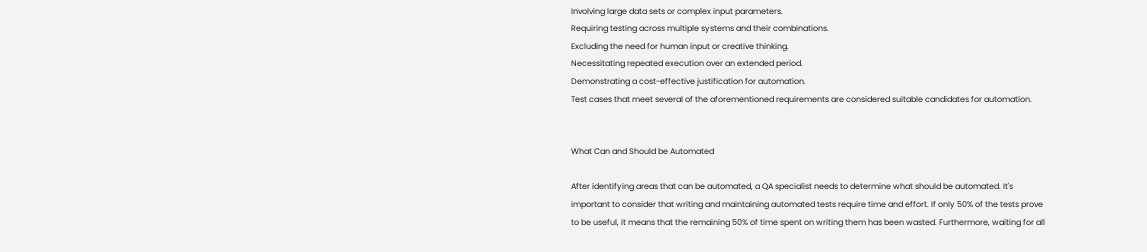Involving large data sets or complex input parameters.
Requiring testing across multiple systems and their combinations.
Excluding the need for human input or creative thinking.
Necessitating repeated execution over an extended period.
Demonstrating a cost-effective justification for automation.
Test cases that meet several of the aforementioned requirements are considered suitable candidates for automation.


What Can and Should be Automated

After identifying areas that can be automated, a QA specialist needs to determine what should be automated. It's important to consider that writing and maintaining automated tests require time and effort. If only 50% of the tests prove to be useful, it means that the remaining 50% of time spent on writing them has been wasted. Furthermore, waiting for all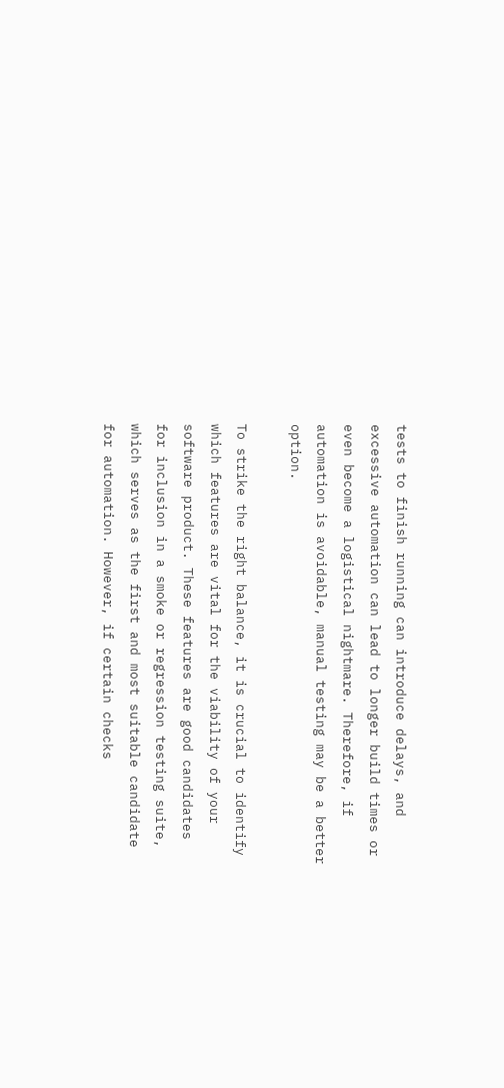tests to finish running can introduce delays, and excessive automation can lead to longer build times or even become a logistical nightmare. Therefore, if automation is avoidable, manual testing may be a better option.

To strike the right balance, it is crucial to identify which features are vital for the viability of your software product. These features are good candidates for inclusion in a smoke or regression testing suite, which serves as the first and most suitable candidate for automation. However, if certain checks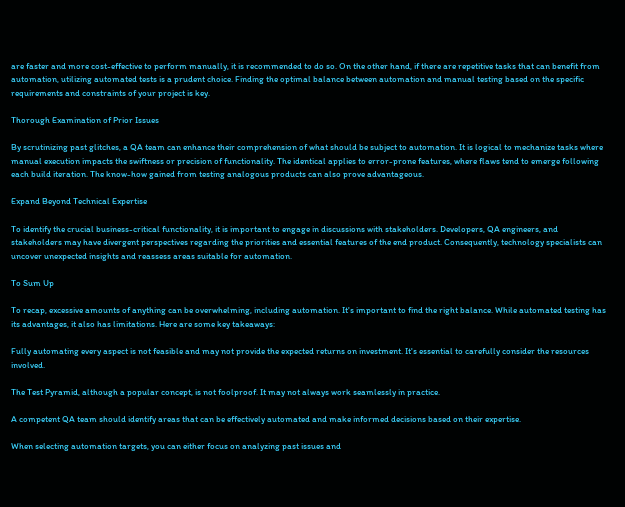are faster and more cost-effective to perform manually, it is recommended to do so. On the other hand, if there are repetitive tasks that can benefit from automation, utilizing automated tests is a prudent choice. Finding the optimal balance between automation and manual testing based on the specific requirements and constraints of your project is key.

Thorough Examination of Prior Issues

By scrutinizing past glitches, a QA team can enhance their comprehension of what should be subject to automation. It is logical to mechanize tasks where manual execution impacts the swiftness or precision of functionality. The identical applies to error-prone features, where flaws tend to emerge following each build iteration. The know-how gained from testing analogous products can also prove advantageous.

Expand Beyond Technical Expertise

To identify the crucial business-critical functionality, it is important to engage in discussions with stakeholders. Developers, QA engineers, and stakeholders may have divergent perspectives regarding the priorities and essential features of the end product. Consequently, technology specialists can uncover unexpected insights and reassess areas suitable for automation.

To Sum Up

To recap, excessive amounts of anything can be overwhelming, including automation. It's important to find the right balance. While automated testing has its advantages, it also has limitations. Here are some key takeaways:

Fully automating every aspect is not feasible and may not provide the expected returns on investment. It's essential to carefully consider the resources involved.

The Test Pyramid, although a popular concept, is not foolproof. It may not always work seamlessly in practice.

A competent QA team should identify areas that can be effectively automated and make informed decisions based on their expertise.

When selecting automation targets, you can either focus on analyzing past issues and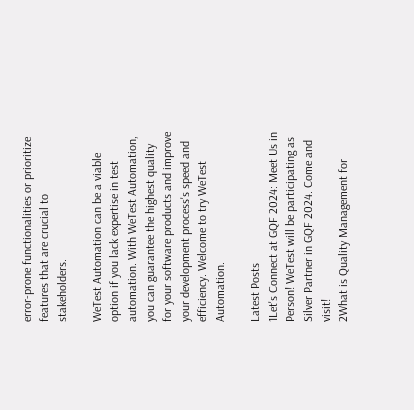error-prone functionalities or prioritize features that are crucial to stakeholders.

WeTest Automation can be a viable option if you lack expertise in test automation. With WeTest Automation, you can guarantee the highest quality for your software products and improve your development process's speed and efficiency. Welcome to try WeTest Automation.

Latest Posts
1Let's Connect at GQF 2024: Meet Us in Person! WeTest will be participating as Silver Partner in GQF 2024. Come and visit!
2What is Quality Management for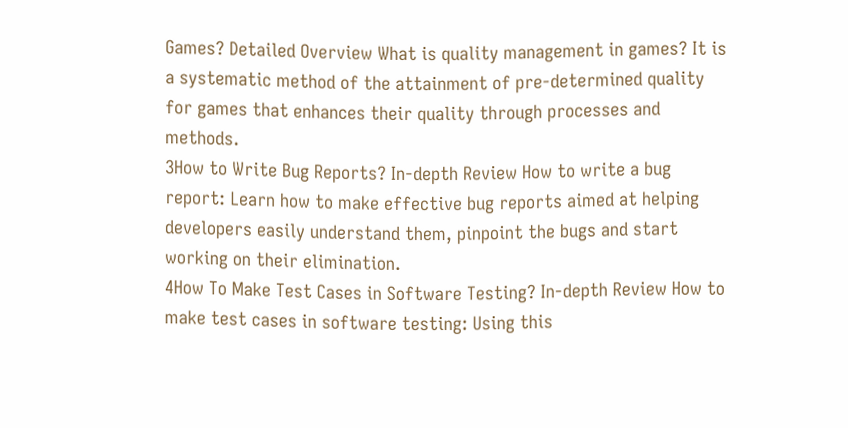Games? Detailed Overview What is quality management in games? It is a systematic method of the attainment of pre-determined quality for games that enhances their quality through processes and methods.
3How to Write Bug Reports? In-depth Review How to write a bug report: Learn how to make effective bug reports aimed at helping developers easily understand them, pinpoint the bugs and start working on their elimination.
4How To Make Test Cases in Software Testing? In-depth Review How to make test cases in software testing: Using this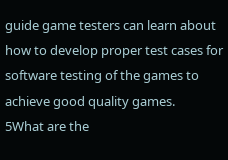guide game testers can learn about how to develop proper test cases for software testing of the games to achieve good quality games.
5What are the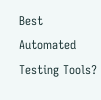Best Automated Testing Tools?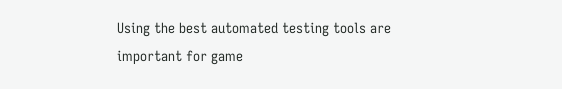Using the best automated testing tools are important for game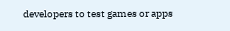developers to test games or apps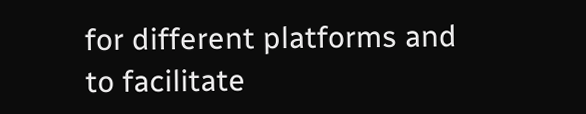for different platforms and to facilitate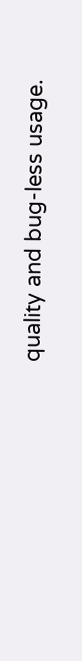quality and bug-less usage.